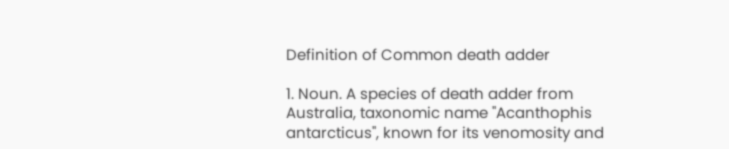Definition of Common death adder

1. Noun. A species of death adder from Australia, taxonomic name ''Acanthophis antarcticus'', known for its venomosity and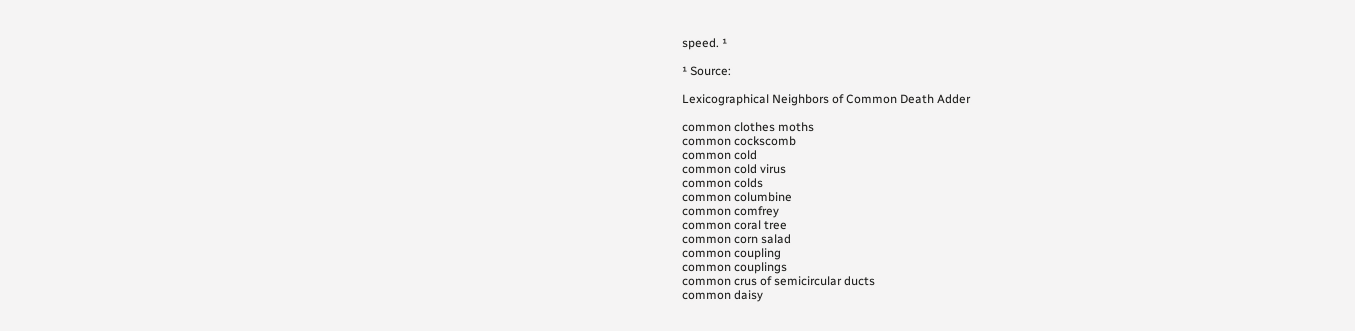speed. ¹

¹ Source:

Lexicographical Neighbors of Common Death Adder

common clothes moths
common cockscomb
common cold
common cold virus
common colds
common columbine
common comfrey
common coral tree
common corn salad
common coupling
common couplings
common crus of semicircular ducts
common daisy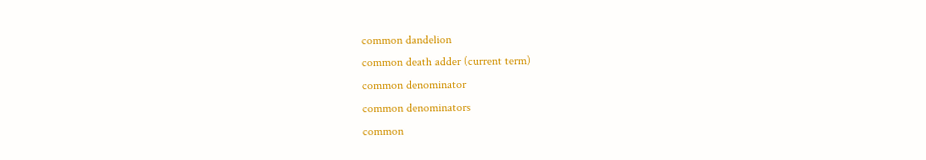common dandelion
common death adder (current term)
common denominator
common denominators
common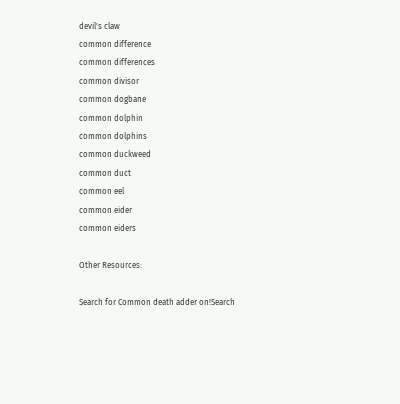devil's claw
common difference
common differences
common divisor
common dogbane
common dolphin
common dolphins
common duckweed
common duct
common eel
common eider
common eiders

Other Resources:

Search for Common death adder on!Search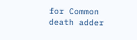for Common death adder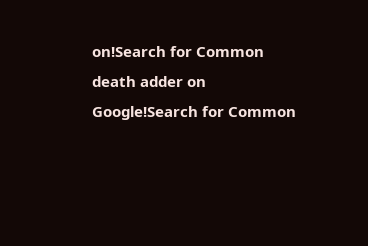on!Search for Common death adder on Google!Search for Common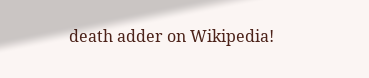death adder on Wikipedia!